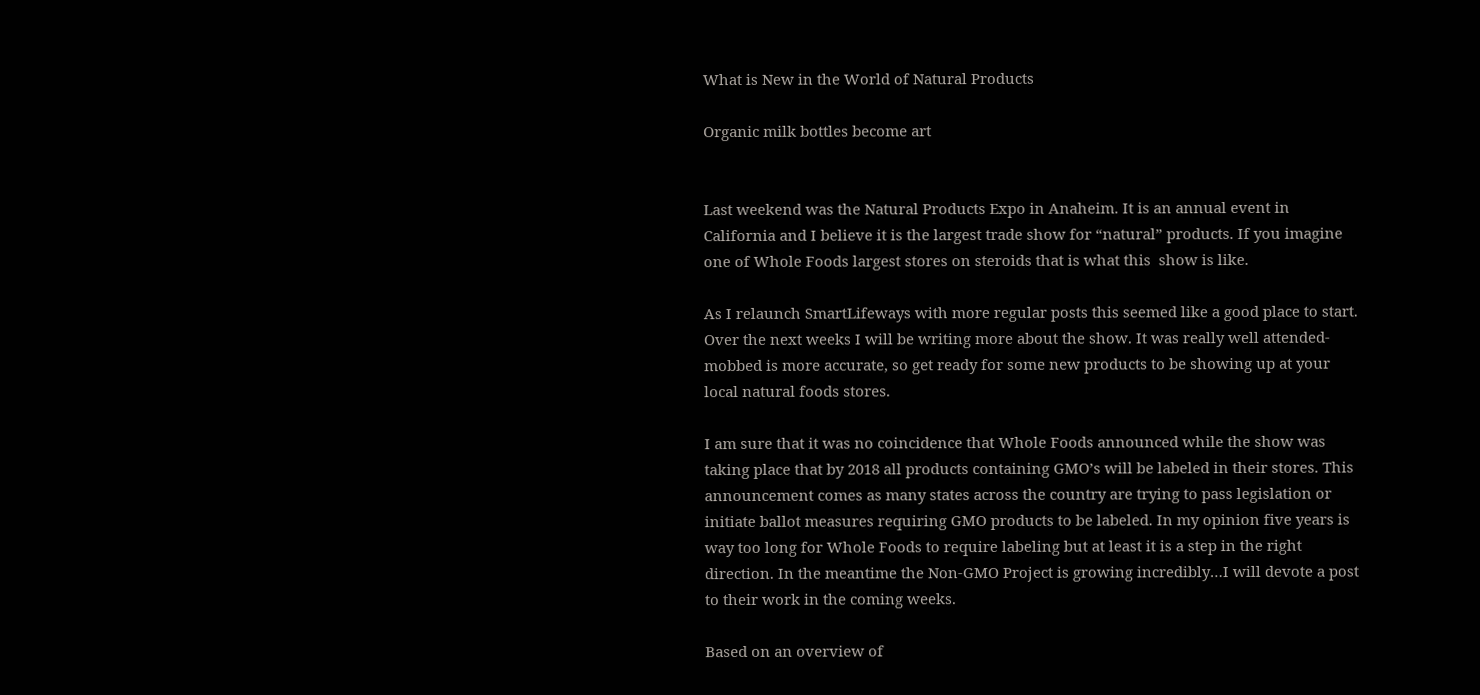What is New in the World of Natural Products

Organic milk bottles become art


Last weekend was the Natural Products Expo in Anaheim. It is an annual event in California and I believe it is the largest trade show for “natural” products. If you imagine one of Whole Foods largest stores on steroids that is what this  show is like.

As I relaunch SmartLifeways with more regular posts this seemed like a good place to start. Over the next weeks I will be writing more about the show. It was really well attended-mobbed is more accurate, so get ready for some new products to be showing up at your local natural foods stores.

I am sure that it was no coincidence that Whole Foods announced while the show was taking place that by 2018 all products containing GMO’s will be labeled in their stores. This announcement comes as many states across the country are trying to pass legislation or initiate ballot measures requiring GMO products to be labeled. In my opinion five years is way too long for Whole Foods to require labeling but at least it is a step in the right direction. In the meantime the Non-GMO Project is growing incredibly…I will devote a post to their work in the coming weeks.

Based on an overview of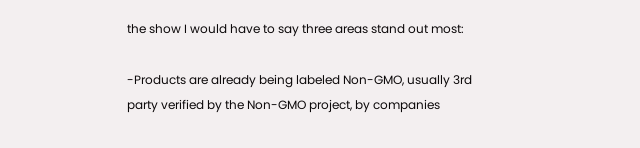the show I would have to say three areas stand out most:

-Products are already being labeled Non-GMO, usually 3rd party verified by the Non-GMO project, by companies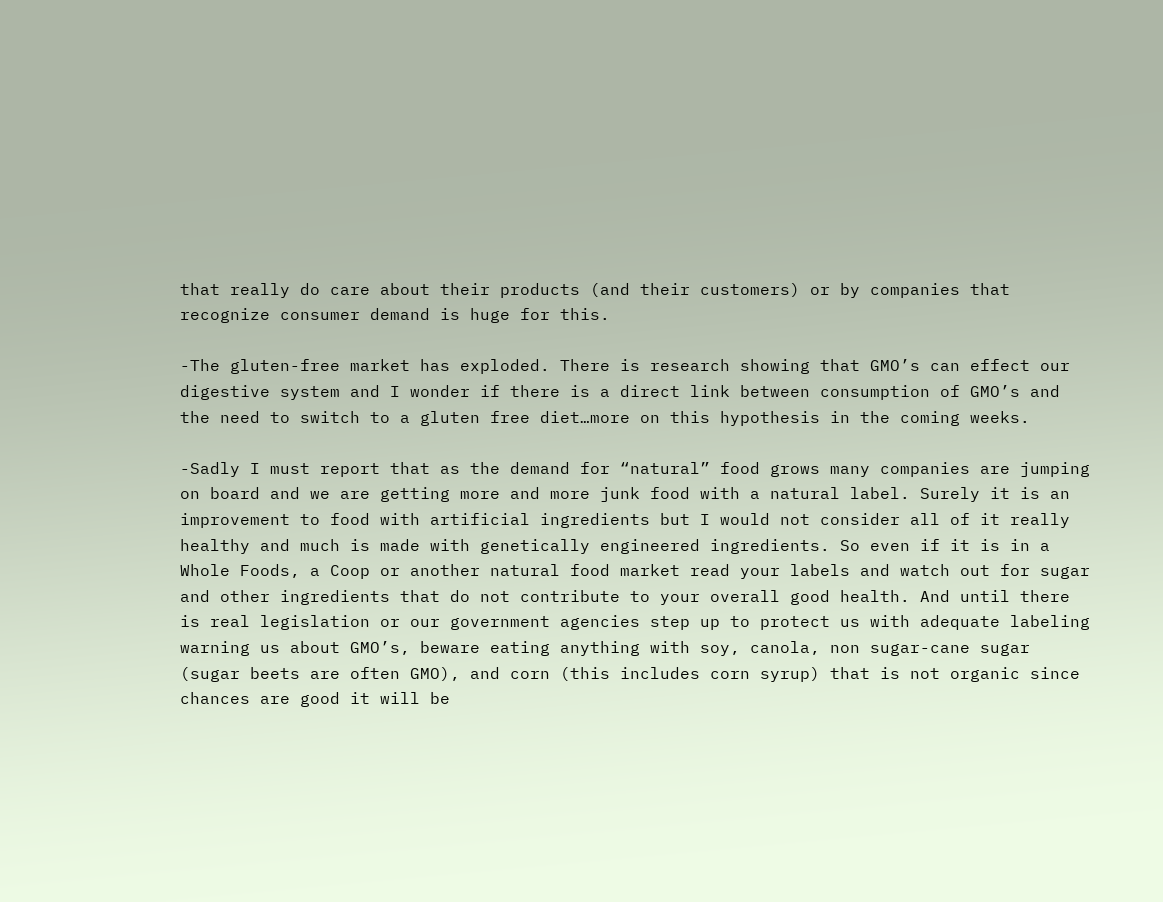that really do care about their products (and their customers) or by companies that recognize consumer demand is huge for this.

-The gluten-free market has exploded. There is research showing that GMO’s can effect our digestive system and I wonder if there is a direct link between consumption of GMO’s and the need to switch to a gluten free diet…more on this hypothesis in the coming weeks.

-Sadly I must report that as the demand for “natural” food grows many companies are jumping on board and we are getting more and more junk food with a natural label. Surely it is an improvement to food with artificial ingredients but I would not consider all of it really healthy and much is made with genetically engineered ingredients. So even if it is in a Whole Foods, a Coop or another natural food market read your labels and watch out for sugar and other ingredients that do not contribute to your overall good health. And until there is real legislation or our government agencies step up to protect us with adequate labeling warning us about GMO’s, beware eating anything with soy, canola, non sugar-cane sugar (sugar beets are often GMO), and corn (this includes corn syrup) that is not organic since chances are good it will be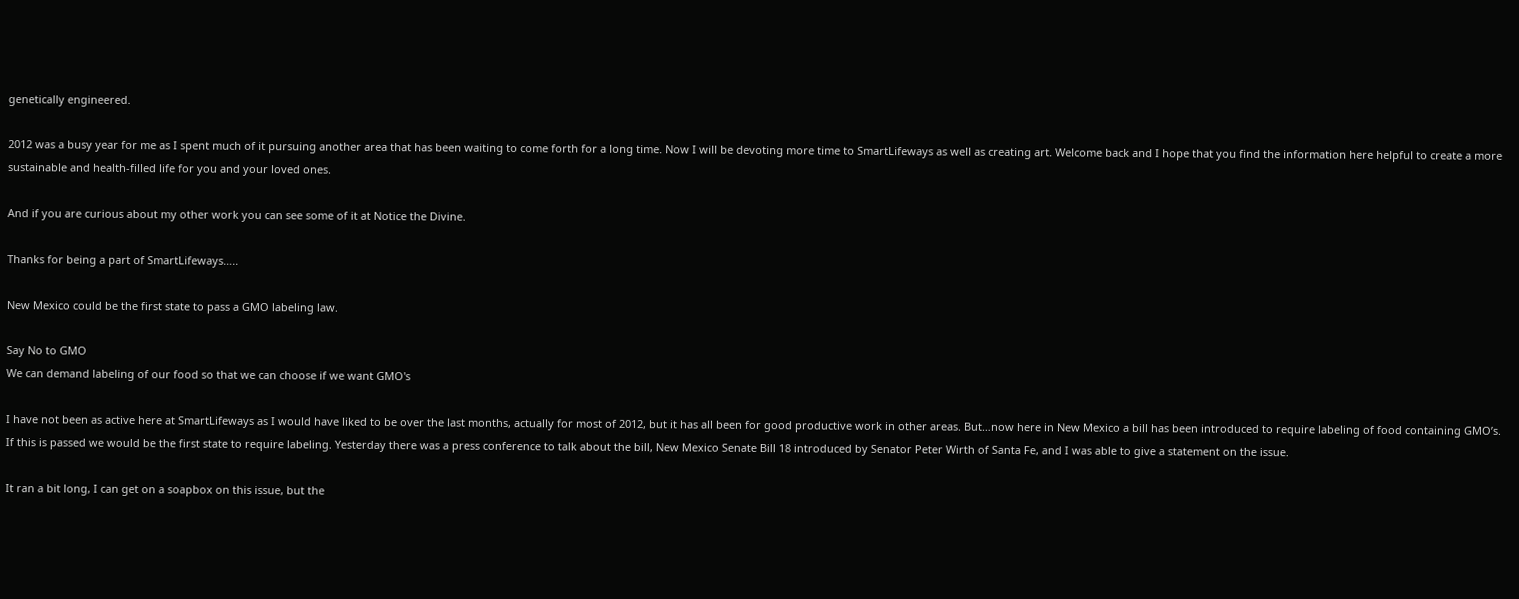genetically engineered.

2012 was a busy year for me as I spent much of it pursuing another area that has been waiting to come forth for a long time. Now I will be devoting more time to SmartLifeways as well as creating art. Welcome back and I hope that you find the information here helpful to create a more sustainable and health-filled life for you and your loved ones.

And if you are curious about my other work you can see some of it at Notice the Divine.

Thanks for being a part of SmartLifeways…..

New Mexico could be the first state to pass a GMO labeling law.

Say No to GMO
We can demand labeling of our food so that we can choose if we want GMO's

I have not been as active here at SmartLifeways as I would have liked to be over the last months, actually for most of 2012, but it has all been for good productive work in other areas. But…now here in New Mexico a bill has been introduced to require labeling of food containing GMO’s. If this is passed we would be the first state to require labeling. Yesterday there was a press conference to talk about the bill, New Mexico Senate Bill 18 introduced by Senator Peter Wirth of Santa Fe, and I was able to give a statement on the issue.

It ran a bit long, I can get on a soapbox on this issue, but the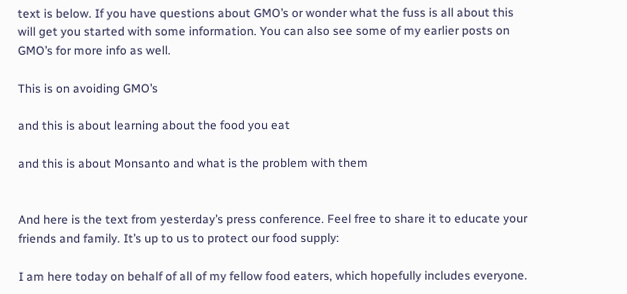text is below. If you have questions about GMO’s or wonder what the fuss is all about this will get you started with some information. You can also see some of my earlier posts on GMO’s for more info as well.

This is on avoiding GMO’s

and this is about learning about the food you eat

and this is about Monsanto and what is the problem with them


And here is the text from yesterday’s press conference. Feel free to share it to educate your friends and family. It’s up to us to protect our food supply:

I am here today on behalf of all of my fellow food eaters, which hopefully includes everyone.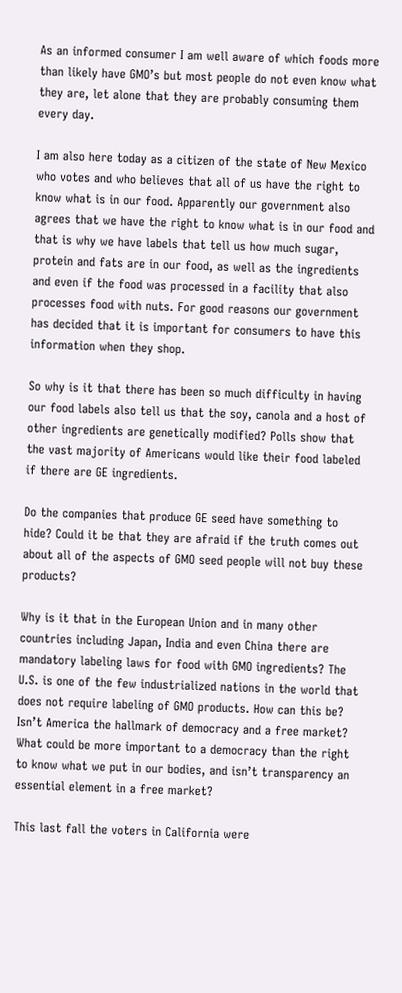As an informed consumer I am well aware of which foods more than likely have GMO’s but most people do not even know what they are, let alone that they are probably consuming them every day.

I am also here today as a citizen of the state of New Mexico who votes and who believes that all of us have the right to know what is in our food. Apparently our government also agrees that we have the right to know what is in our food and that is why we have labels that tell us how much sugar, protein and fats are in our food, as well as the ingredients and even if the food was processed in a facility that also processes food with nuts. For good reasons our government has decided that it is important for consumers to have this information when they shop.

So why is it that there has been so much difficulty in having our food labels also tell us that the soy, canola and a host of other ingredients are genetically modified? Polls show that the vast majority of Americans would like their food labeled if there are GE ingredients.

Do the companies that produce GE seed have something to hide? Could it be that they are afraid if the truth comes out about all of the aspects of GMO seed people will not buy these products?

Why is it that in the European Union and in many other countries including Japan, India and even China there are mandatory labeling laws for food with GMO ingredients? The U.S. is one of the few industrialized nations in the world that does not require labeling of GMO products. How can this be? Isn’t America the hallmark of democracy and a free market? What could be more important to a democracy than the right to know what we put in our bodies, and isn’t transparency an essential element in a free market?

This last fall the voters in California were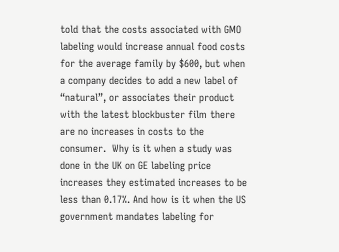told that the costs associated with GMO labeling would increase annual food costs for the average family by $600, but when a company decides to add a new label of “natural”, or associates their product with the latest blockbuster film there are no increases in costs to the consumer.  Why is it when a study was done in the UK on GE labeling price increases they estimated increases to be less than 0.17%. And how is it when the US government mandates labeling for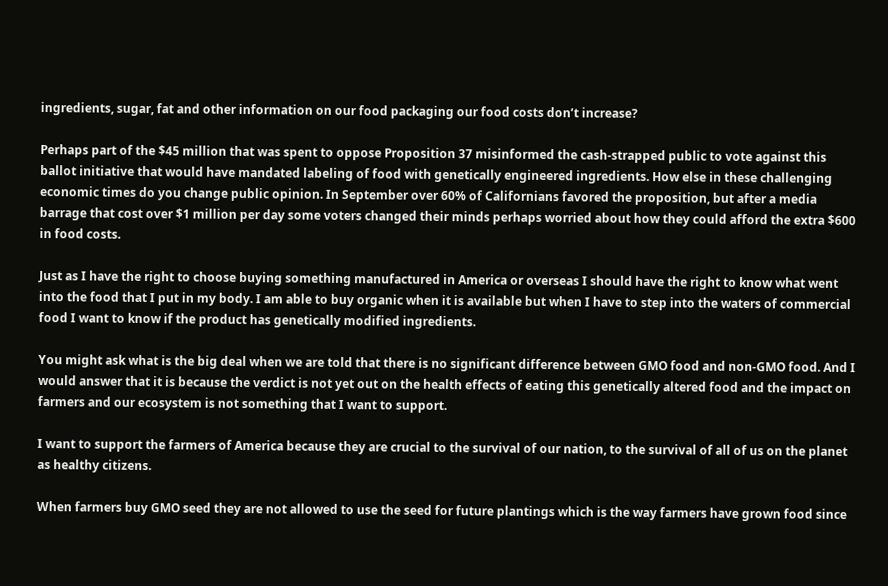ingredients, sugar, fat and other information on our food packaging our food costs don’t increase?

Perhaps part of the $45 million that was spent to oppose Proposition 37 misinformed the cash-strapped public to vote against this ballot initiative that would have mandated labeling of food with genetically engineered ingredients. How else in these challenging economic times do you change public opinion. In September over 60% of Californians favored the proposition, but after a media barrage that cost over $1 million per day some voters changed their minds perhaps worried about how they could afford the extra $600 in food costs.

Just as I have the right to choose buying something manufactured in America or overseas I should have the right to know what went into the food that I put in my body. I am able to buy organic when it is available but when I have to step into the waters of commercial food I want to know if the product has genetically modified ingredients.

You might ask what is the big deal when we are told that there is no significant difference between GMO food and non-GMO food. And I would answer that it is because the verdict is not yet out on the health effects of eating this genetically altered food and the impact on farmers and our ecosystem is not something that I want to support.

I want to support the farmers of America because they are crucial to the survival of our nation, to the survival of all of us on the planet as healthy citizens.

When farmers buy GMO seed they are not allowed to use the seed for future plantings which is the way farmers have grown food since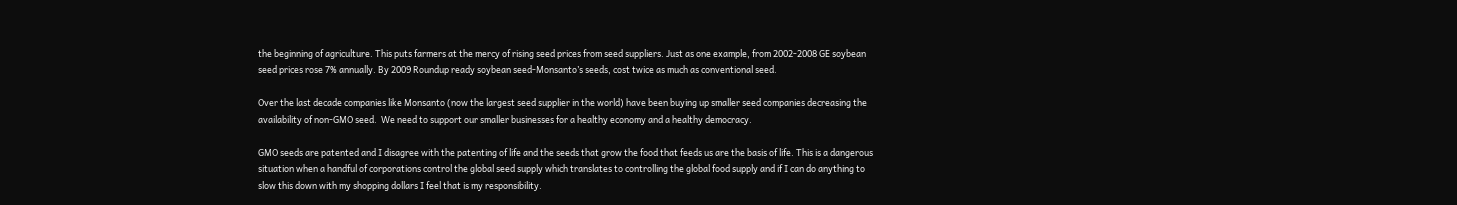the beginning of agriculture. This puts farmers at the mercy of rising seed prices from seed suppliers. Just as one example, from 2002-2008 GE soybean seed prices rose 7% annually. By 2009 Roundup ready soybean seed-Monsanto’s seeds, cost twice as much as conventional seed.

Over the last decade companies like Monsanto (now the largest seed supplier in the world) have been buying up smaller seed companies decreasing the availability of non-GMO seed.  We need to support our smaller businesses for a healthy economy and a healthy democracy.

GMO seeds are patented and I disagree with the patenting of life and the seeds that grow the food that feeds us are the basis of life. This is a dangerous situation when a handful of corporations control the global seed supply which translates to controlling the global food supply and if I can do anything to slow this down with my shopping dollars I feel that is my responsibility.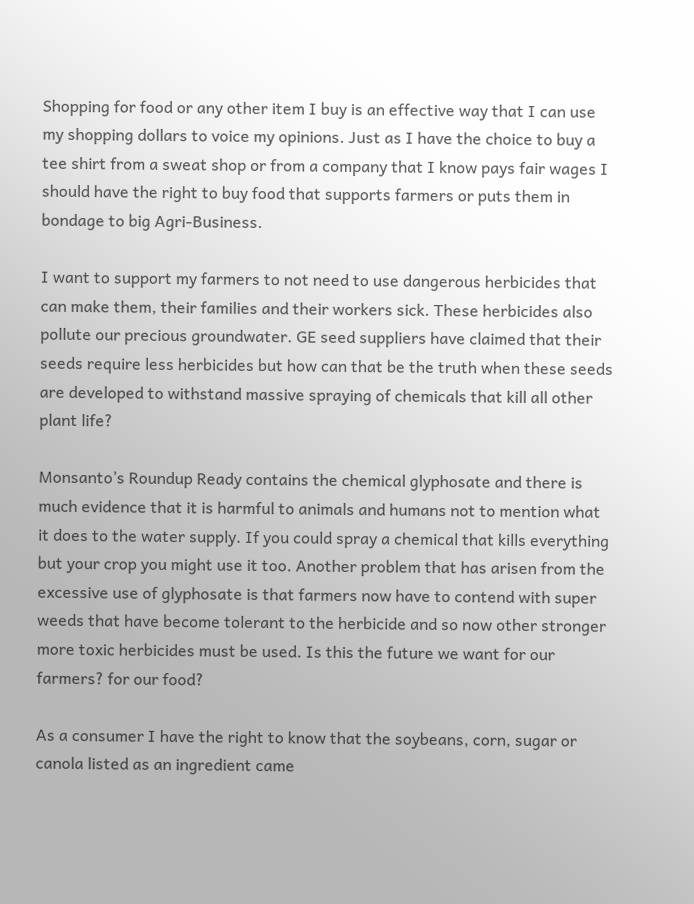Shopping for food or any other item I buy is an effective way that I can use my shopping dollars to voice my opinions. Just as I have the choice to buy a tee shirt from a sweat shop or from a company that I know pays fair wages I should have the right to buy food that supports farmers or puts them in bondage to big Agri-Business.

I want to support my farmers to not need to use dangerous herbicides that can make them, their families and their workers sick. These herbicides also pollute our precious groundwater. GE seed suppliers have claimed that their seeds require less herbicides but how can that be the truth when these seeds are developed to withstand massive spraying of chemicals that kill all other plant life?

Monsanto’s Roundup Ready contains the chemical glyphosate and there is much evidence that it is harmful to animals and humans not to mention what it does to the water supply. If you could spray a chemical that kills everything but your crop you might use it too. Another problem that has arisen from the excessive use of glyphosate is that farmers now have to contend with super weeds that have become tolerant to the herbicide and so now other stronger more toxic herbicides must be used. Is this the future we want for our farmers? for our food?

As a consumer I have the right to know that the soybeans, corn, sugar or canola listed as an ingredient came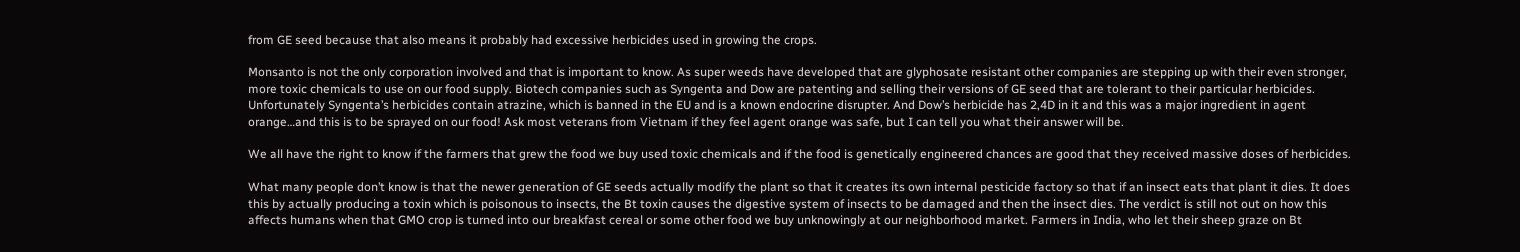from GE seed because that also means it probably had excessive herbicides used in growing the crops.

Monsanto is not the only corporation involved and that is important to know. As super weeds have developed that are glyphosate resistant other companies are stepping up with their even stronger, more toxic chemicals to use on our food supply. Biotech companies such as Syngenta and Dow are patenting and selling their versions of GE seed that are tolerant to their particular herbicides. Unfortunately Syngenta’s herbicides contain atrazine, which is banned in the EU and is a known endocrine disrupter. And Dow’s herbicide has 2,4D in it and this was a major ingredient in agent orange…and this is to be sprayed on our food! Ask most veterans from Vietnam if they feel agent orange was safe, but I can tell you what their answer will be.

We all have the right to know if the farmers that grew the food we buy used toxic chemicals and if the food is genetically engineered chances are good that they received massive doses of herbicides.

What many people don’t know is that the newer generation of GE seeds actually modify the plant so that it creates its own internal pesticide factory so that if an insect eats that plant it dies. It does this by actually producing a toxin which is poisonous to insects, the Bt toxin causes the digestive system of insects to be damaged and then the insect dies. The verdict is still not out on how this affects humans when that GMO crop is turned into our breakfast cereal or some other food we buy unknowingly at our neighborhood market. Farmers in India, who let their sheep graze on Bt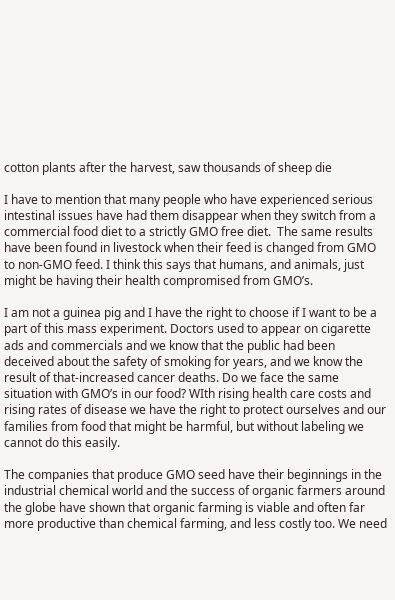cotton plants after the harvest, saw thousands of sheep die

I have to mention that many people who have experienced serious intestinal issues have had them disappear when they switch from a commercial food diet to a strictly GMO free diet.  The same results have been found in livestock when their feed is changed from GMO to non-GMO feed. I think this says that humans, and animals, just might be having their health compromised from GMO’s.

I am not a guinea pig and I have the right to choose if I want to be a part of this mass experiment. Doctors used to appear on cigarette ads and commercials and we know that the public had been deceived about the safety of smoking for years, and we know the result of that-increased cancer deaths. Do we face the same situation with GMO’s in our food? WIth rising health care costs and rising rates of disease we have the right to protect ourselves and our families from food that might be harmful, but without labeling we cannot do this easily.

The companies that produce GMO seed have their beginnings in the industrial chemical world and the success of organic farmers around the globe have shown that organic farming is viable and often far more productive than chemical farming, and less costly too. We need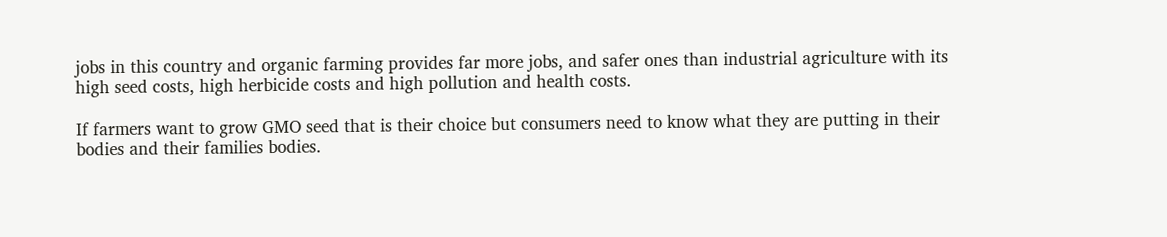jobs in this country and organic farming provides far more jobs, and safer ones than industrial agriculture with its high seed costs, high herbicide costs and high pollution and health costs.

If farmers want to grow GMO seed that is their choice but consumers need to know what they are putting in their bodies and their families bodies.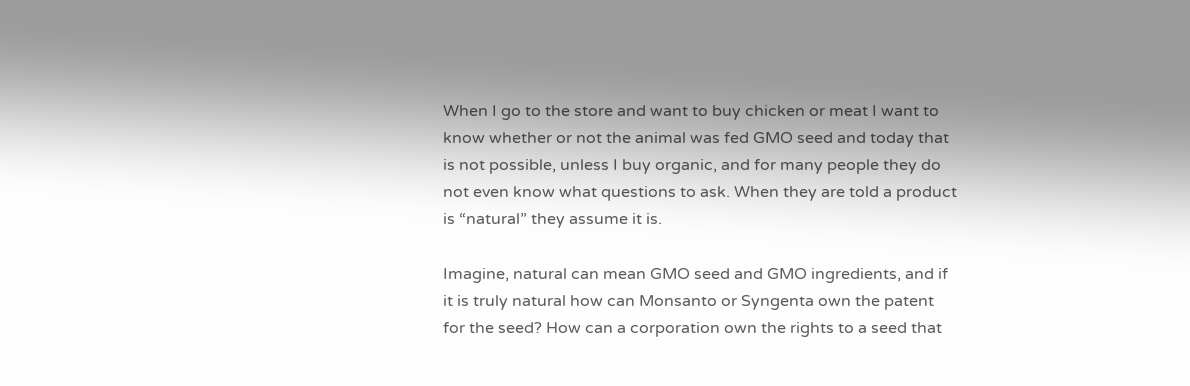When I go to the store and want to buy chicken or meat I want to know whether or not the animal was fed GMO seed and today that is not possible, unless I buy organic, and for many people they do not even know what questions to ask. When they are told a product is “natural” they assume it is.

Imagine, natural can mean GMO seed and GMO ingredients, and if it is truly natural how can Monsanto or Syngenta own the patent for the seed? How can a corporation own the rights to a seed that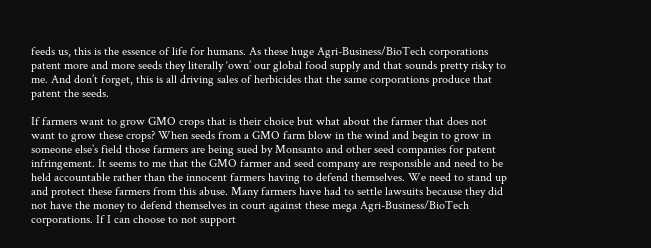feeds us, this is the essence of life for humans. As these huge Agri-Business/BioTech corporations patent more and more seeds they literally ‘own’ our global food supply and that sounds pretty risky to me. And don’t forget, this is all driving sales of herbicides that the same corporations produce that patent the seeds.

If farmers want to grow GMO crops that is their choice but what about the farmer that does not want to grow these crops? When seeds from a GMO farm blow in the wind and begin to grow in someone else’s field those farmers are being sued by Monsanto and other seed companies for patent infringement. It seems to me that the GMO farmer and seed company are responsible and need to be held accountable rather than the innocent farmers having to defend themselves. We need to stand up and protect these farmers from this abuse. Many farmers have had to settle lawsuits because they did not have the money to defend themselves in court against these mega Agri-Business/BioTech corporations. If I can choose to not support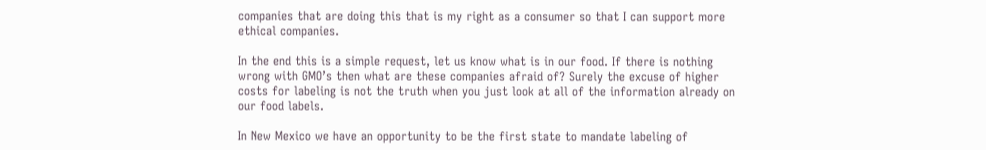companies that are doing this that is my right as a consumer so that I can support more ethical companies.

In the end this is a simple request, let us know what is in our food. If there is nothing wrong with GMO’s then what are these companies afraid of? Surely the excuse of higher costs for labeling is not the truth when you just look at all of the information already on our food labels.

In New Mexico we have an opportunity to be the first state to mandate labeling of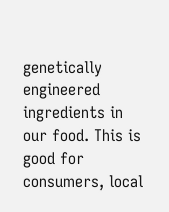genetically engineered ingredients in our food. This is good for consumers, local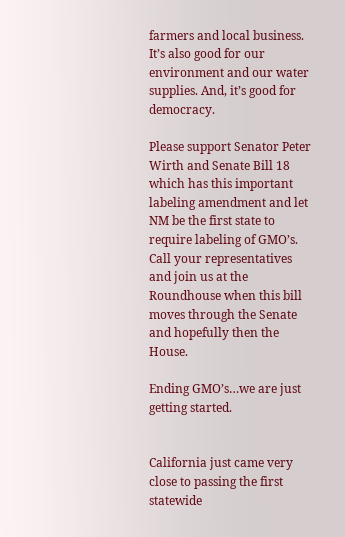farmers and local business. It’s also good for our environment and our water supplies. And, it’s good for democracy.

Please support Senator Peter Wirth and Senate Bill 18 which has this important labeling amendment and let NM be the first state to require labeling of GMO’s. Call your representatives and join us at the Roundhouse when this bill moves through the Senate and hopefully then the House.

Ending GMO’s…we are just getting started.


California just came very close to passing the first statewide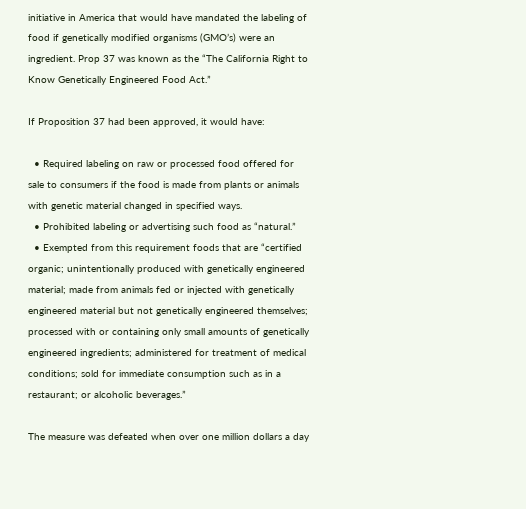initiative in America that would have mandated the labeling of food if genetically modified organisms (GMO’s) were an ingredient. Prop 37 was known as the “The California Right to Know Genetically Engineered Food Act.”

If Proposition 37 had been approved, it would have:

  • Required labeling on raw or processed food offered for sale to consumers if the food is made from plants or animals with genetic material changed in specified ways.
  • Prohibited labeling or advertising such food as “natural.”
  • Exempted from this requirement foods that are “certified organic; unintentionally produced with genetically engineered material; made from animals fed or injected with genetically engineered material but not genetically engineered themselves; processed with or containing only small amounts of genetically engineered ingredients; administered for treatment of medical conditions; sold for immediate consumption such as in a restaurant; or alcoholic beverages.”

The measure was defeated when over one million dollars a day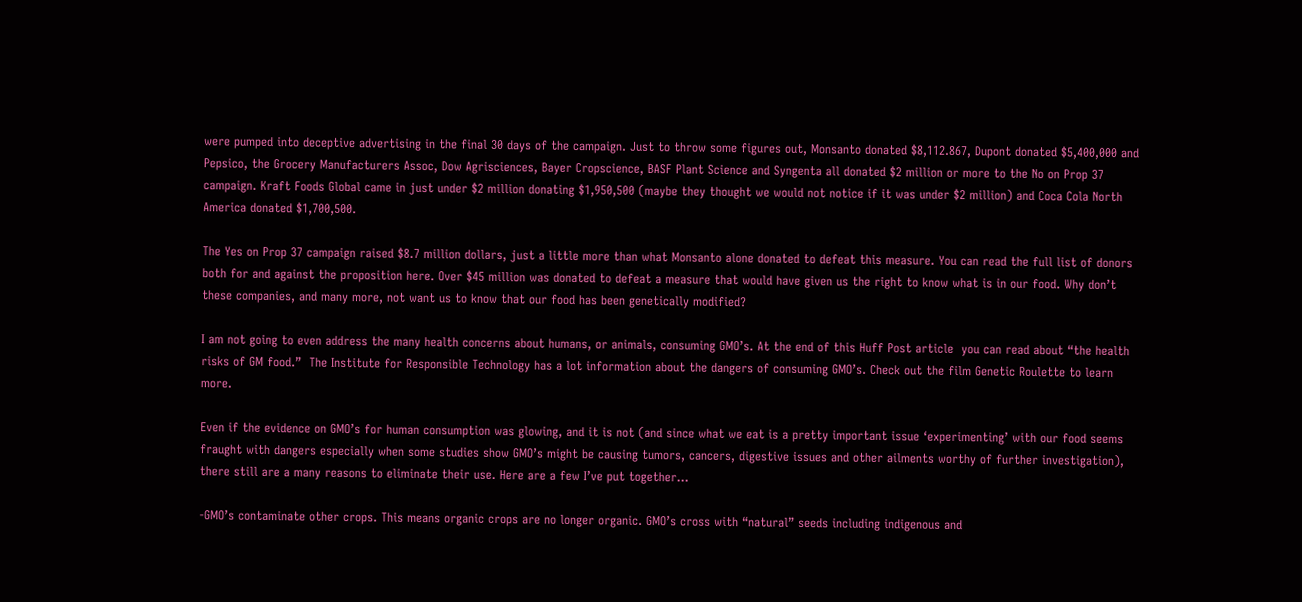were pumped into deceptive advertising in the final 30 days of the campaign. Just to throw some figures out, Monsanto donated $8,112.867, Dupont donated $5,400,000 and Pepsico, the Grocery Manufacturers Assoc, Dow Agrisciences, Bayer Cropscience, BASF Plant Science and Syngenta all donated $2 million or more to the No on Prop 37 campaign. Kraft Foods Global came in just under $2 million donating $1,950,500 (maybe they thought we would not notice if it was under $2 million) and Coca Cola North America donated $1,700,500.

The Yes on Prop 37 campaign raised $8.7 million dollars, just a little more than what Monsanto alone donated to defeat this measure. You can read the full list of donors both for and against the proposition here. Over $45 million was donated to defeat a measure that would have given us the right to know what is in our food. Why don’t these companies, and many more, not want us to know that our food has been genetically modified?

I am not going to even address the many health concerns about humans, or animals, consuming GMO’s. At the end of this Huff Post article  you can read about “the health risks of GM food.”  The Institute for Responsible Technology has a lot information about the dangers of consuming GMO’s. Check out the film Genetic Roulette to learn more.

Even if the evidence on GMO’s for human consumption was glowing, and it is not (and since what we eat is a pretty important issue ‘experimenting’ with our food seems fraught with dangers especially when some studies show GMO’s might be causing tumors, cancers, digestive issues and other ailments worthy of further investigation), there still are a many reasons to eliminate their use. Here are a few I’ve put together…

-GMO’s contaminate other crops. This means organic crops are no longer organic. GMO’s cross with “natural” seeds including indigenous and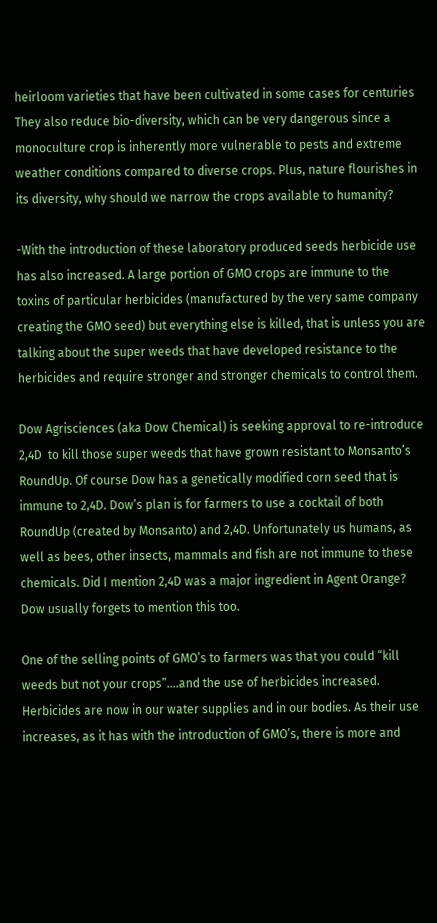heirloom varieties that have been cultivated in some cases for centuries They also reduce bio-diversity, which can be very dangerous since a monoculture crop is inherently more vulnerable to pests and extreme weather conditions compared to diverse crops. Plus, nature flourishes in its diversity, why should we narrow the crops available to humanity?

-With the introduction of these laboratory produced seeds herbicide use has also increased. A large portion of GMO crops are immune to the toxins of particular herbicides (manufactured by the very same company creating the GMO seed) but everything else is killed, that is unless you are talking about the super weeds that have developed resistance to the herbicides and require stronger and stronger chemicals to control them.

Dow Agrisciences (aka Dow Chemical) is seeking approval to re-introduce 2,4D  to kill those super weeds that have grown resistant to Monsanto’s RoundUp. Of course Dow has a genetically modified corn seed that is immune to 2,4D. Dow’s plan is for farmers to use a cocktail of both RoundUp (created by Monsanto) and 2,4D. Unfortunately us humans, as well as bees, other insects, mammals and fish are not immune to these chemicals. Did I mention 2,4D was a major ingredient in Agent Orange? Dow usually forgets to mention this too.

One of the selling points of GMO’s to farmers was that you could “kill weeds but not your crops”….and the use of herbicides increased. Herbicides are now in our water supplies and in our bodies. As their use increases, as it has with the introduction of GMO’s, there is more and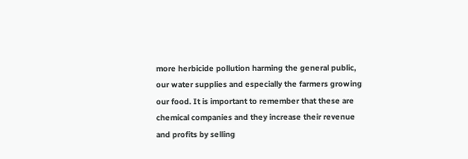more herbicide pollution harming the general public, our water supplies and especially the farmers growing our food. It is important to remember that these are chemical companies and they increase their revenue and profits by selling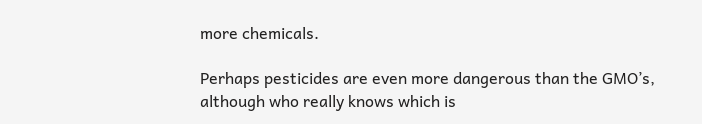more chemicals.

Perhaps pesticides are even more dangerous than the GMO’s, although who really knows which is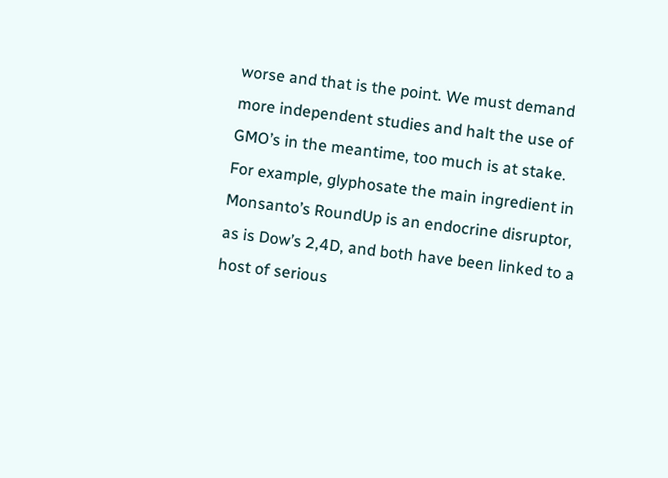worse and that is the point. We must demand more independent studies and halt the use of GMO’s in the meantime, too much is at stake. For example, glyphosate the main ingredient in Monsanto’s RoundUp is an endocrine disruptor, as is Dow’s 2,4D, and both have been linked to a host of serious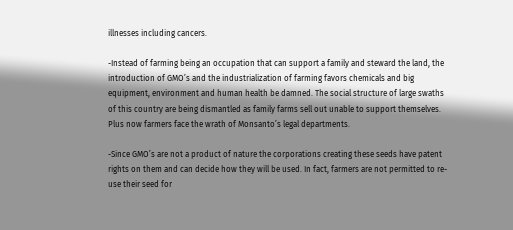illnesses including cancers.

-Instead of farming being an occupation that can support a family and steward the land, the introduction of GMO’s and the industrialization of farming favors chemicals and big equipment, environment and human health be damned. The social structure of large swaths of this country are being dismantled as family farms sell out unable to support themselves. Plus now farmers face the wrath of Monsanto’s legal departments.

-Since GMO’s are not a product of nature the corporations creating these seeds have patent rights on them and can decide how they will be used. In fact, farmers are not permitted to re-use their seed for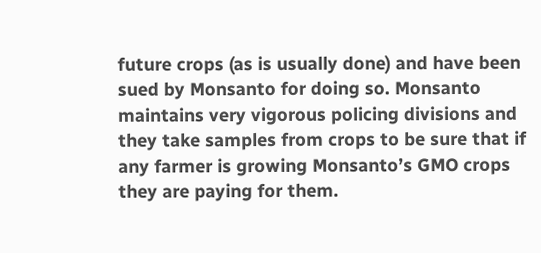future crops (as is usually done) and have been sued by Monsanto for doing so. Monsanto maintains very vigorous policing divisions and they take samples from crops to be sure that if any farmer is growing Monsanto’s GMO crops they are paying for them.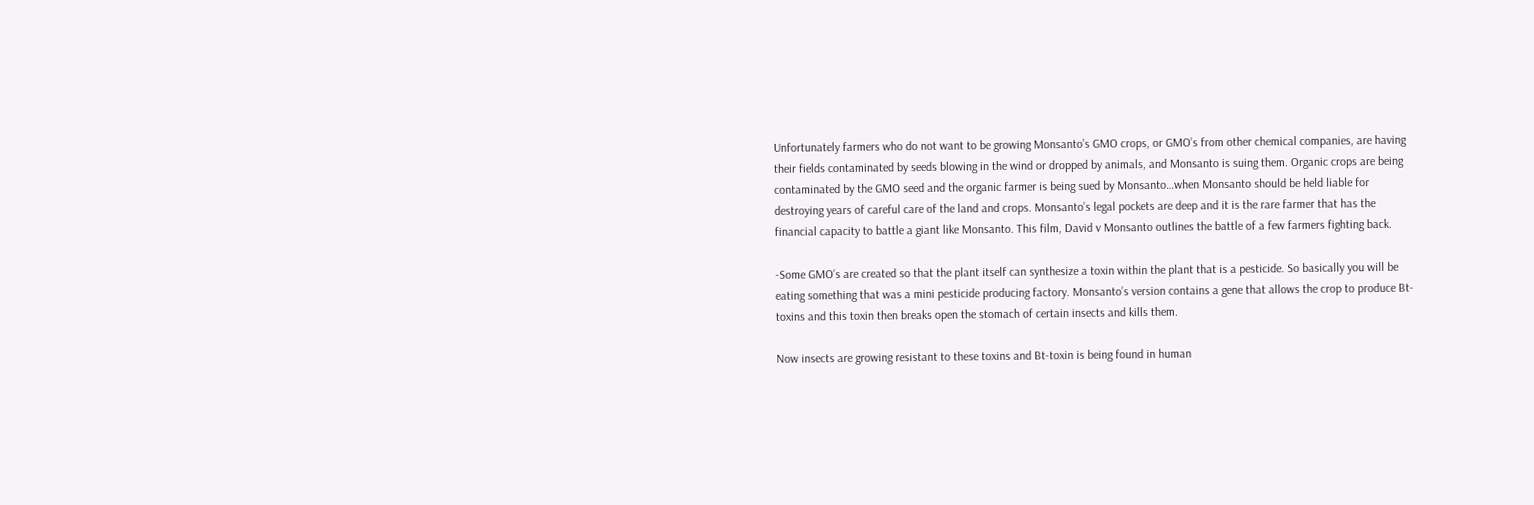Unfortunately farmers who do not want to be growing Monsanto’s GMO crops, or GMO’s from other chemical companies, are having their fields contaminated by seeds blowing in the wind or dropped by animals, and Monsanto is suing them. Organic crops are being contaminated by the GMO seed and the organic farmer is being sued by Monsanto…when Monsanto should be held liable for destroying years of careful care of the land and crops. Monsanto’s legal pockets are deep and it is the rare farmer that has the financial capacity to battle a giant like Monsanto. This film, David v Monsanto outlines the battle of a few farmers fighting back.

-Some GMO’s are created so that the plant itself can synthesize a toxin within the plant that is a pesticide. So basically you will be eating something that was a mini pesticide producing factory. Monsanto’s version contains a gene that allows the crop to produce Bt-toxins and this toxin then breaks open the stomach of certain insects and kills them.

Now insects are growing resistant to these toxins and Bt-toxin is being found in human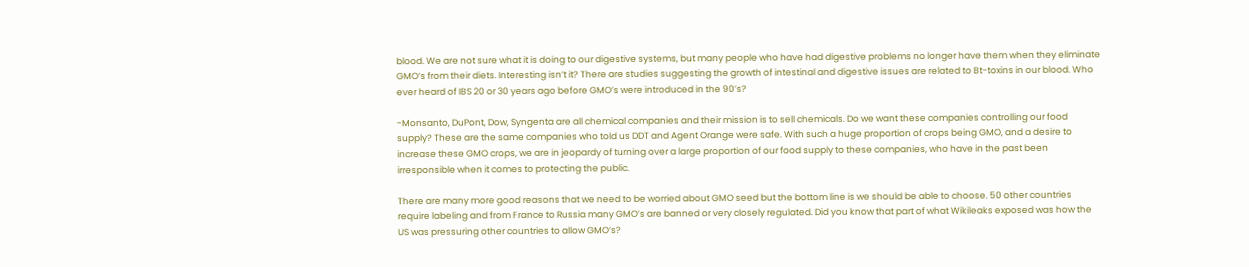blood. We are not sure what it is doing to our digestive systems, but many people who have had digestive problems no longer have them when they eliminate GMO’s from their diets. Interesting isn’t it? There are studies suggesting the growth of intestinal and digestive issues are related to Bt-toxins in our blood. Who ever heard of IBS 20 or 30 years ago before GMO’s were introduced in the 90’s?

-Monsanto, DuPont, Dow, Syngenta are all chemical companies and their mission is to sell chemicals. Do we want these companies controlling our food supply? These are the same companies who told us DDT and Agent Orange were safe. With such a huge proportion of crops being GMO, and a desire to increase these GMO crops, we are in jeopardy of turning over a large proportion of our food supply to these companies, who have in the past been irresponsible when it comes to protecting the public.

There are many more good reasons that we need to be worried about GMO seed but the bottom line is we should be able to choose. 50 other countries require labeling and from France to Russia many GMO’s are banned or very closely regulated. Did you know that part of what Wikileaks exposed was how the US was pressuring other countries to allow GMO’s?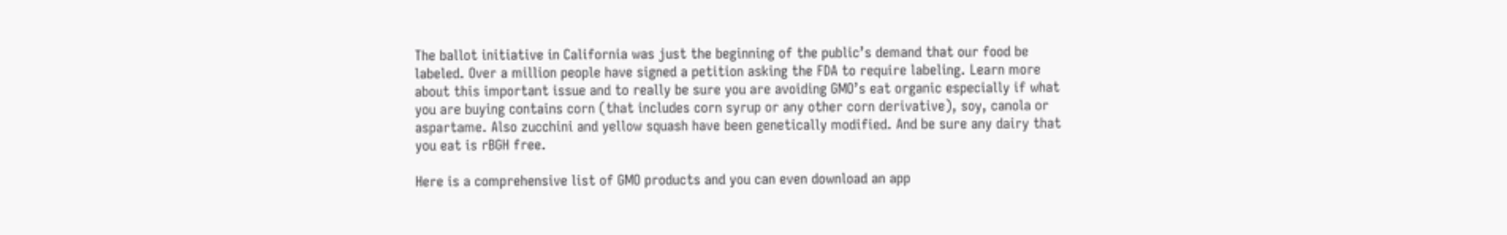The ballot initiative in California was just the beginning of the public’s demand that our food be labeled. Over a million people have signed a petition asking the FDA to require labeling. Learn more about this important issue and to really be sure you are avoiding GMO’s eat organic especially if what you are buying contains corn (that includes corn syrup or any other corn derivative), soy, canola or aspartame. Also zucchini and yellow squash have been genetically modified. And be sure any dairy that you eat is rBGH free.

Here is a comprehensive list of GMO products and you can even download an app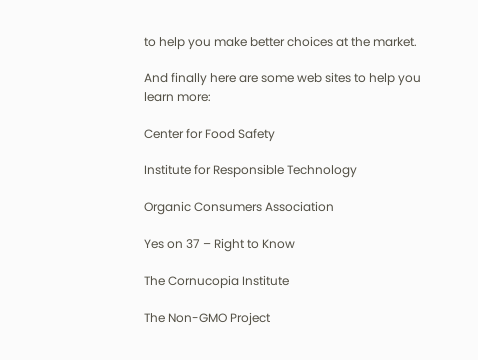to help you make better choices at the market.

And finally here are some web sites to help you learn more:

Center for Food Safety

Institute for Responsible Technology

Organic Consumers Association

Yes on 37 – Right to Know

The Cornucopia Institute

The Non-GMO Project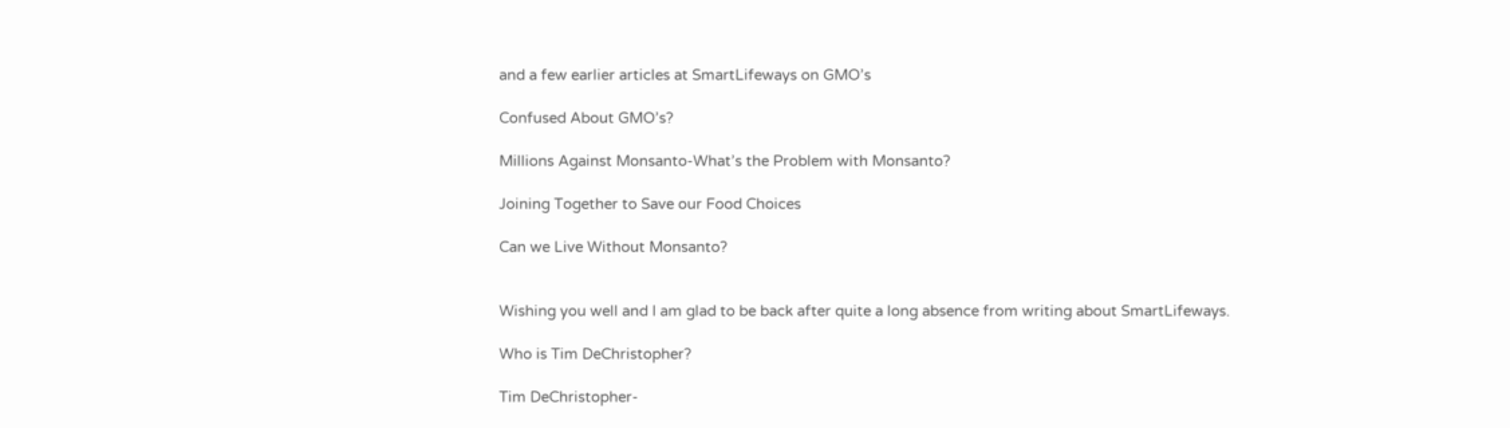and a few earlier articles at SmartLifeways on GMO’s

Confused About GMO’s?

Millions Against Monsanto-What’s the Problem with Monsanto?

Joining Together to Save our Food Choices

Can we Live Without Monsanto?


Wishing you well and I am glad to be back after quite a long absence from writing about SmartLifeways.

Who is Tim DeChristopher?

Tim DeChristopher-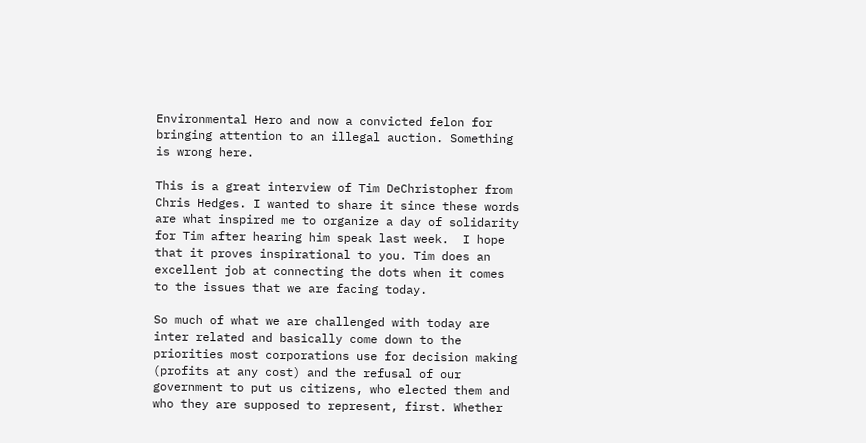Environmental Hero and now a convicted felon for bringing attention to an illegal auction. Something is wrong here.

This is a great interview of Tim DeChristopher from Chris Hedges. I wanted to share it since these words are what inspired me to organize a day of solidarity for Tim after hearing him speak last week.  I hope that it proves inspirational to you. Tim does an excellent job at connecting the dots when it comes to the issues that we are facing today.

So much of what we are challenged with today are inter related and basically come down to the priorities most corporations use for decision making (profits at any cost) and the refusal of our government to put us citizens, who elected them and who they are supposed to represent, first. Whether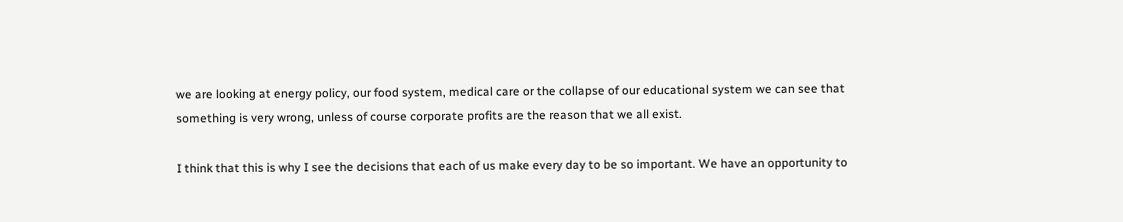we are looking at energy policy, our food system, medical care or the collapse of our educational system we can see that something is very wrong, unless of course corporate profits are the reason that we all exist.

I think that this is why I see the decisions that each of us make every day to be so important. We have an opportunity to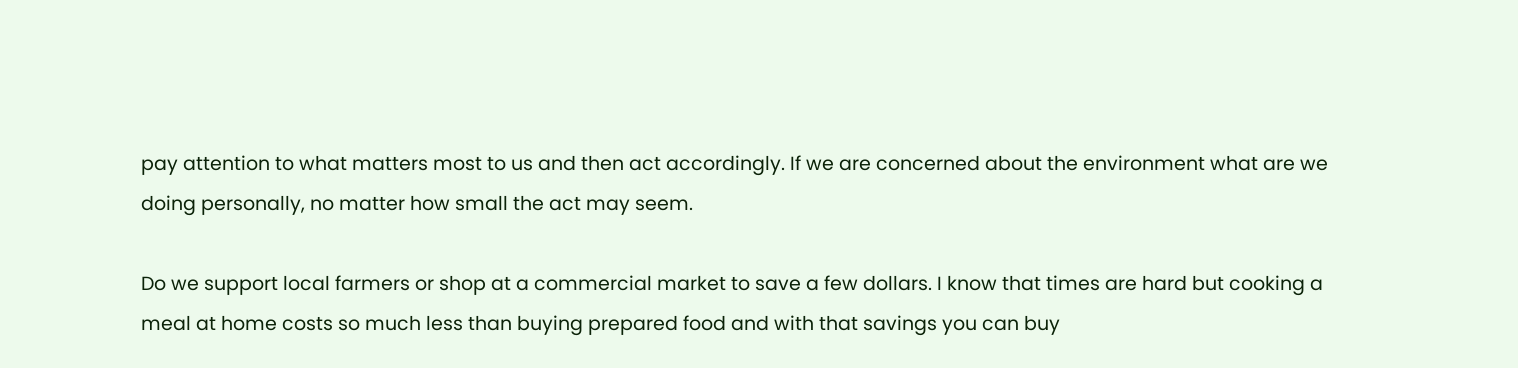pay attention to what matters most to us and then act accordingly. If we are concerned about the environment what are we doing personally, no matter how small the act may seem.

Do we support local farmers or shop at a commercial market to save a few dollars. I know that times are hard but cooking a meal at home costs so much less than buying prepared food and with that savings you can buy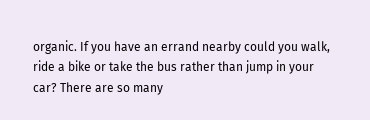organic. If you have an errand nearby could you walk, ride a bike or take the bus rather than jump in your car? There are so many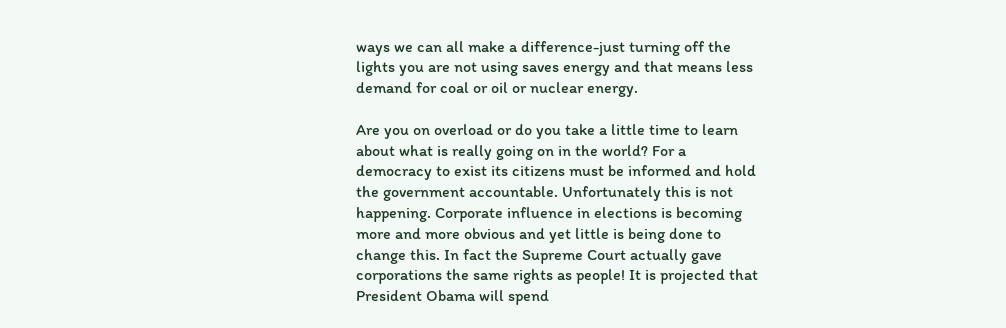ways we can all make a difference-just turning off the lights you are not using saves energy and that means less demand for coal or oil or nuclear energy.

Are you on overload or do you take a little time to learn about what is really going on in the world? For a democracy to exist its citizens must be informed and hold the government accountable. Unfortunately this is not happening. Corporate influence in elections is becoming more and more obvious and yet little is being done to change this. In fact the Supreme Court actually gave corporations the same rights as people! It is projected that President Obama will spend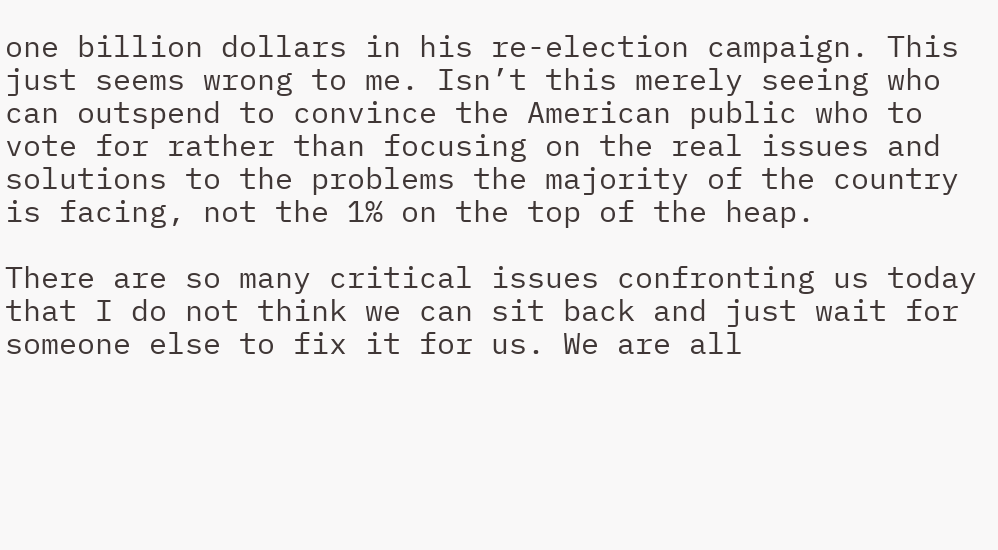one billion dollars in his re-election campaign. This just seems wrong to me. Isn’t this merely seeing who can outspend to convince the American public who to vote for rather than focusing on the real issues and solutions to the problems the majority of the country is facing, not the 1% on the top of the heap.

There are so many critical issues confronting us today that I do not think we can sit back and just wait for someone else to fix it for us. We are all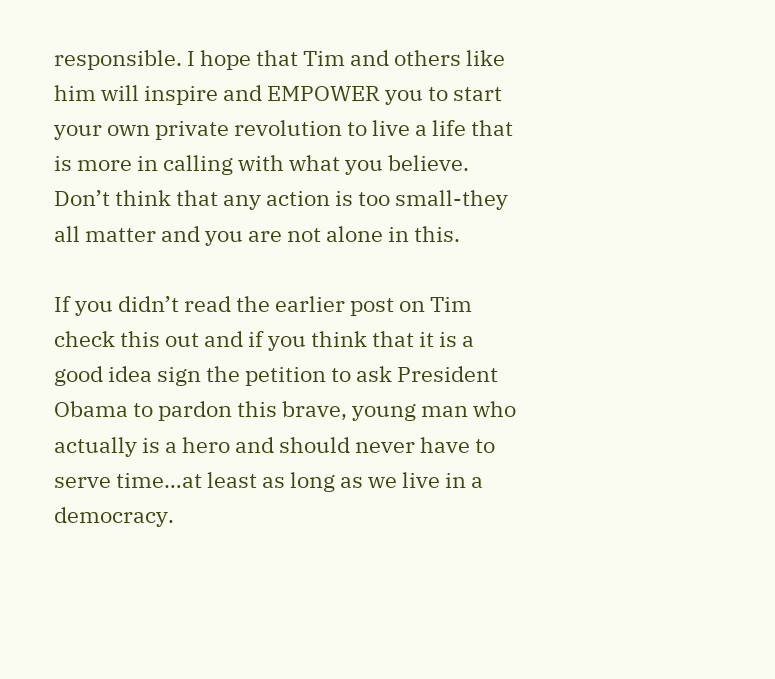responsible. I hope that Tim and others like him will inspire and EMPOWER you to start your own private revolution to live a life that is more in calling with what you believe. Don’t think that any action is too small-they all matter and you are not alone in this.

If you didn’t read the earlier post on Tim check this out and if you think that it is a good idea sign the petition to ask President Obama to pardon this brave, young man who actually is a hero and should never have to serve time…at least as long as we live in a democracy.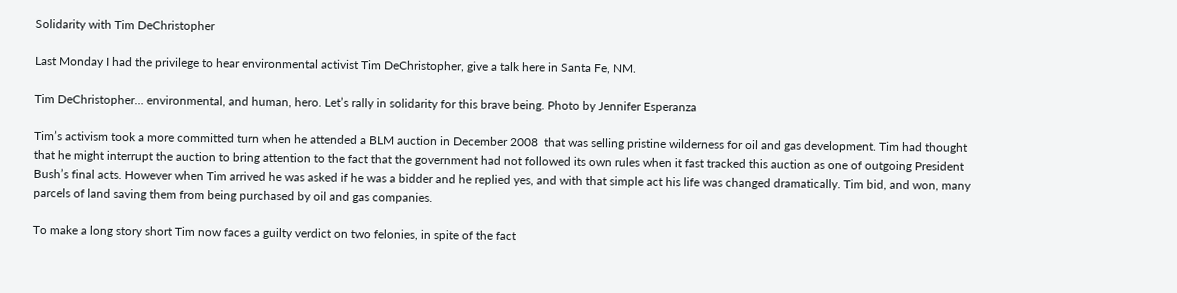Solidarity with Tim DeChristopher

Last Monday I had the privilege to hear environmental activist Tim DeChristopher, give a talk here in Santa Fe, NM.

Tim DeChristopher… environmental, and human, hero. Let’s rally in solidarity for this brave being. Photo by Jennifer Esperanza

Tim’s activism took a more committed turn when he attended a BLM auction in December 2008  that was selling pristine wilderness for oil and gas development. Tim had thought that he might interrupt the auction to bring attention to the fact that the government had not followed its own rules when it fast tracked this auction as one of outgoing President Bush’s final acts. However when Tim arrived he was asked if he was a bidder and he replied yes, and with that simple act his life was changed dramatically. Tim bid, and won, many parcels of land saving them from being purchased by oil and gas companies.

To make a long story short Tim now faces a guilty verdict on two felonies, in spite of the fact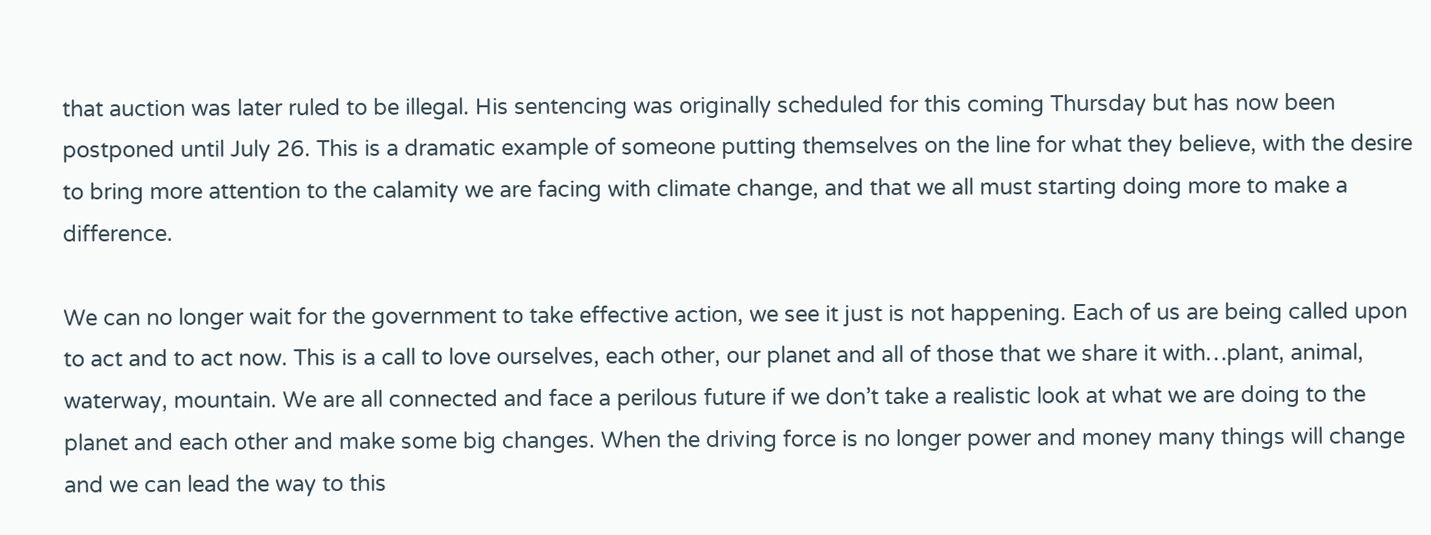that auction was later ruled to be illegal. His sentencing was originally scheduled for this coming Thursday but has now been postponed until July 26. This is a dramatic example of someone putting themselves on the line for what they believe, with the desire to bring more attention to the calamity we are facing with climate change, and that we all must starting doing more to make a difference.

We can no longer wait for the government to take effective action, we see it just is not happening. Each of us are being called upon to act and to act now. This is a call to love ourselves, each other, our planet and all of those that we share it with…plant, animal, waterway, mountain. We are all connected and face a perilous future if we don’t take a realistic look at what we are doing to the planet and each other and make some big changes. When the driving force is no longer power and money many things will change and we can lead the way to this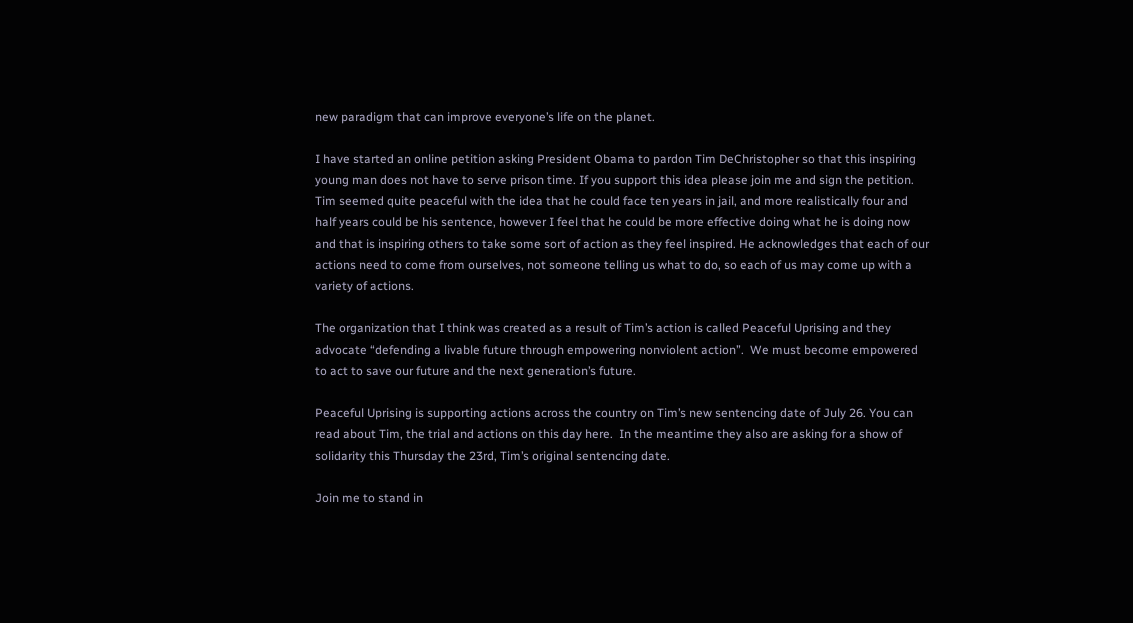new paradigm that can improve everyone’s life on the planet.

I have started an online petition asking President Obama to pardon Tim DeChristopher so that this inspiring young man does not have to serve prison time. If you support this idea please join me and sign the petition. Tim seemed quite peaceful with the idea that he could face ten years in jail, and more realistically four and half years could be his sentence, however I feel that he could be more effective doing what he is doing now and that is inspiring others to take some sort of action as they feel inspired. He acknowledges that each of our actions need to come from ourselves, not someone telling us what to do, so each of us may come up with a variety of actions.

The organization that I think was created as a result of Tim’s action is called Peaceful Uprising and they advocate “defending a livable future through empowering nonviolent action”.  We must become empowered to act to save our future and the next generation’s future.

Peaceful Uprising is supporting actions across the country on Tim’s new sentencing date of July 26. You can read about Tim, the trial and actions on this day here.  In the meantime they also are asking for a show of solidarity this Thursday the 23rd, Tim’s original sentencing date.

Join me to stand in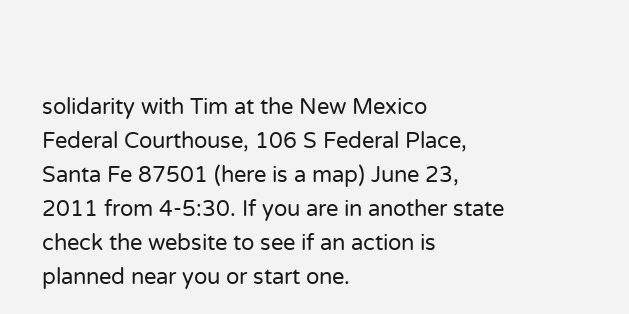solidarity with Tim at the New Mexico Federal Courthouse, 106 S Federal Place, Santa Fe 87501 (here is a map) June 23, 2011 from 4-5:30. If you are in another state check the website to see if an action is planned near you or start one.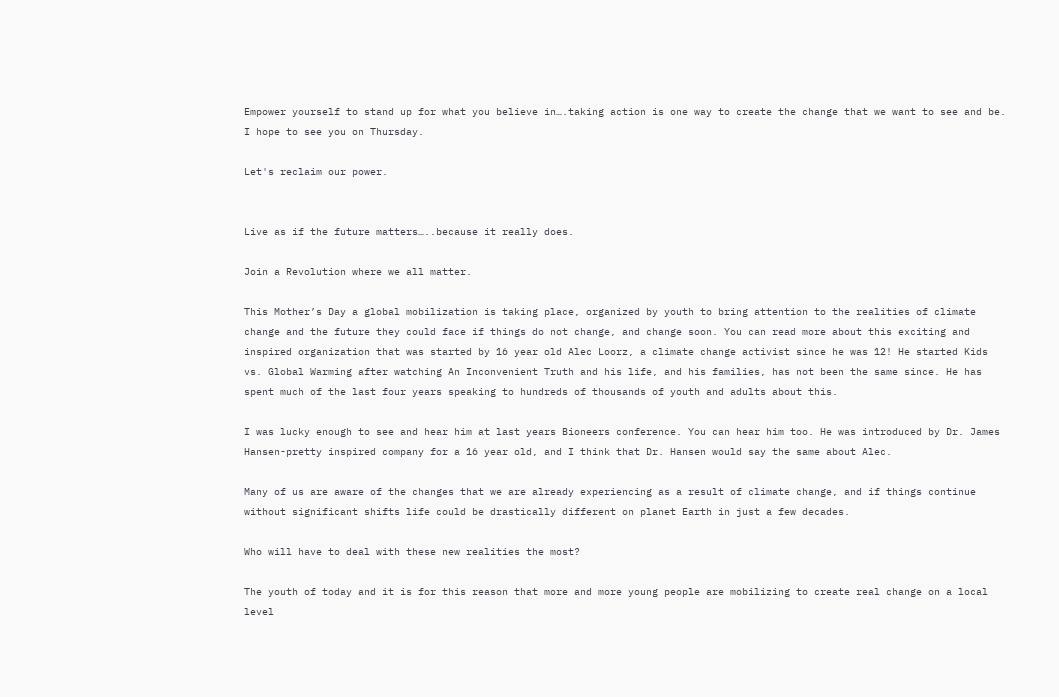Empower yourself to stand up for what you believe in….taking action is one way to create the change that we want to see and be. I hope to see you on Thursday.

Let's reclaim our power.


Live as if the future matters…..because it really does.

Join a Revolution where we all matter.

This Mother’s Day a global mobilization is taking place, organized by youth to bring attention to the realities of climate change and the future they could face if things do not change, and change soon. You can read more about this exciting and inspired organization that was started by 16 year old Alec Loorz, a climate change activist since he was 12! He started Kids vs. Global Warming after watching An Inconvenient Truth and his life, and his families, has not been the same since. He has spent much of the last four years speaking to hundreds of thousands of youth and adults about this.

I was lucky enough to see and hear him at last years Bioneers conference. You can hear him too. He was introduced by Dr. James Hansen-pretty inspired company for a 16 year old, and I think that Dr. Hansen would say the same about Alec.

Many of us are aware of the changes that we are already experiencing as a result of climate change, and if things continue without significant shifts life could be drastically different on planet Earth in just a few decades.

Who will have to deal with these new realities the most?

The youth of today and it is for this reason that more and more young people are mobilizing to create real change on a local level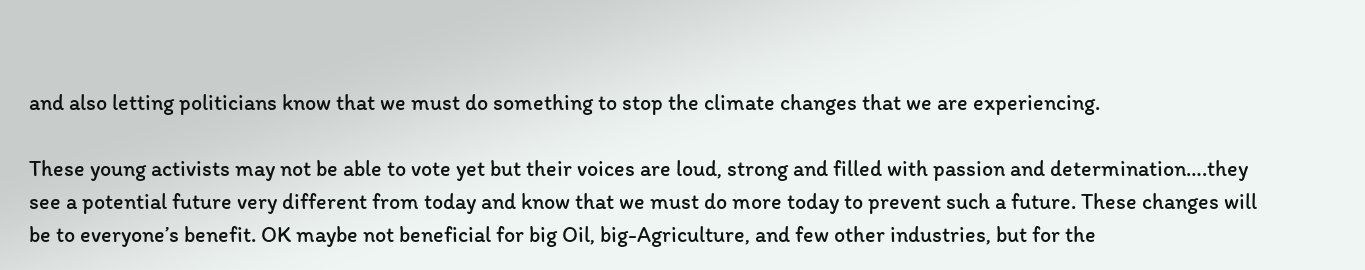and also letting politicians know that we must do something to stop the climate changes that we are experiencing.

These young activists may not be able to vote yet but their voices are loud, strong and filled with passion and determination….they see a potential future very different from today and know that we must do more today to prevent such a future. These changes will be to everyone’s benefit. OK maybe not beneficial for big Oil, big-Agriculture, and few other industries, but for the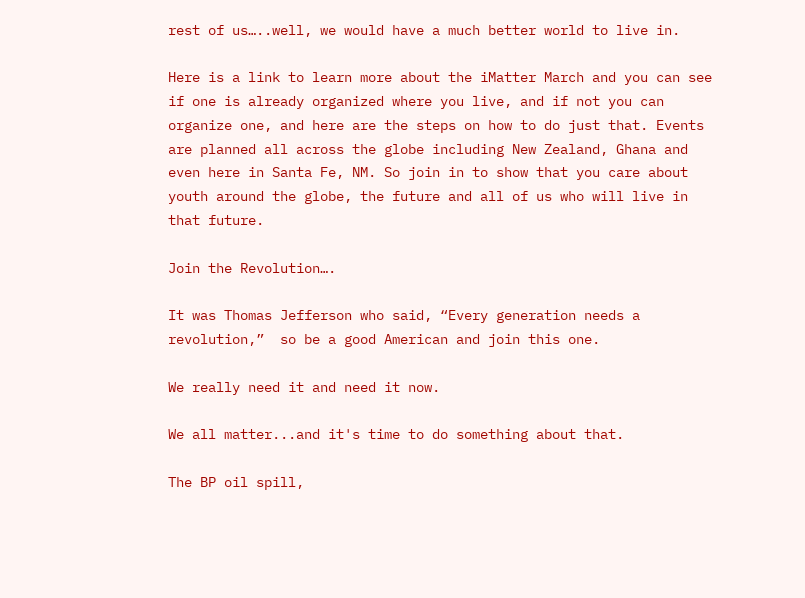rest of us…..well, we would have a much better world to live in.

Here is a link to learn more about the iMatter March and you can see if one is already organized where you live, and if not you can organize one, and here are the steps on how to do just that. Events are planned all across the globe including New Zealand, Ghana and even here in Santa Fe, NM. So join in to show that you care about youth around the globe, the future and all of us who will live in that future.

Join the Revolution….

It was Thomas Jefferson who said, “Every generation needs a revolution,”  so be a good American and join this one.

We really need it and need it now.

We all matter...and it's time to do something about that.

The BP oil spill,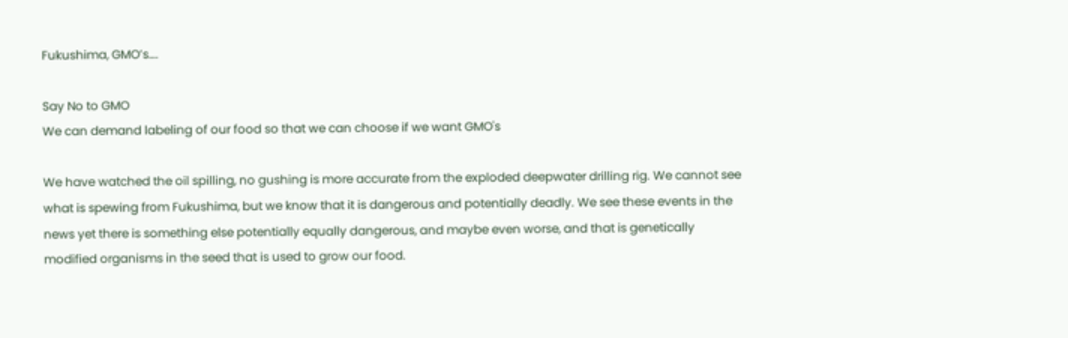Fukushima, GMO’s….

Say No to GMO
We can demand labeling of our food so that we can choose if we want GMO's

We have watched the oil spilling, no gushing is more accurate from the exploded deepwater drilling rig. We cannot see what is spewing from Fukushima, but we know that it is dangerous and potentially deadly. We see these events in the news yet there is something else potentially equally dangerous, and maybe even worse, and that is genetically modified organisms in the seed that is used to grow our food.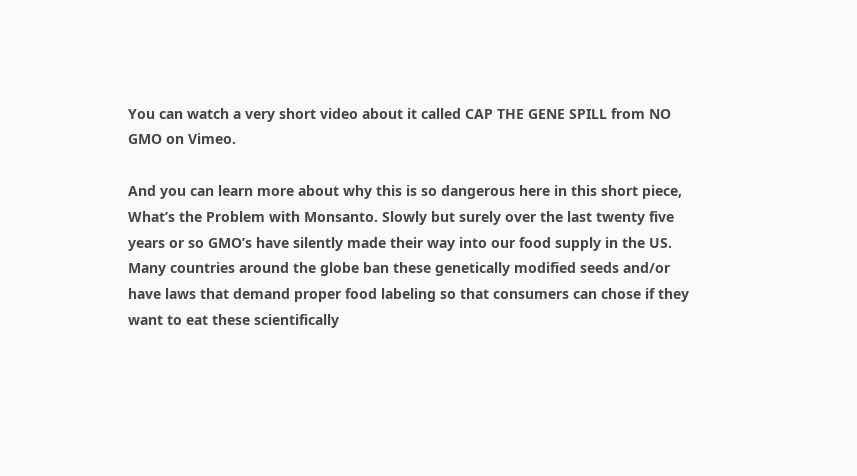You can watch a very short video about it called CAP THE GENE SPILL from NO GMO on Vimeo.

And you can learn more about why this is so dangerous here in this short piece, What’s the Problem with Monsanto. Slowly but surely over the last twenty five years or so GMO’s have silently made their way into our food supply in the US. Many countries around the globe ban these genetically modified seeds and/or have laws that demand proper food labeling so that consumers can chose if they want to eat these scientifically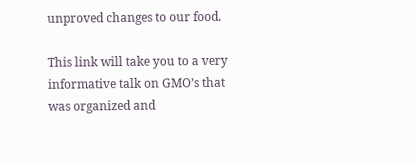unproved changes to our food.

This link will take you to a very informative talk on GMO’s that was organized and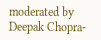moderated by Deepak Chopra-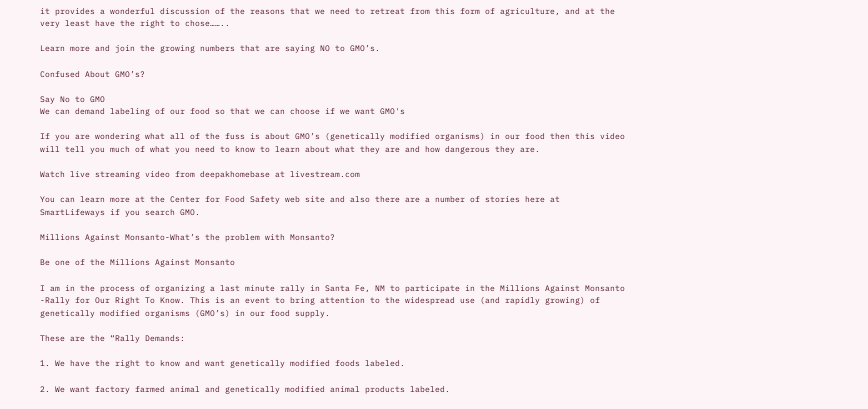it provides a wonderful discussion of the reasons that we need to retreat from this form of agriculture, and at the very least have the right to chose……..

Learn more and join the growing numbers that are saying NO to GMO’s.

Confused About GMO’s?

Say No to GMO
We can demand labeling of our food so that we can choose if we want GMO's

If you are wondering what all of the fuss is about GMO’s (genetically modified organisms) in our food then this video will tell you much of what you need to know to learn about what they are and how dangerous they are.

Watch live streaming video from deepakhomebase at livestream.com

You can learn more at the Center for Food Safety web site and also there are a number of stories here at SmartLifeways if you search GMO.

Millions Against Monsanto-What’s the problem with Monsanto?

Be one of the Millions Against Monsanto

I am in the process of organizing a last minute rally in Santa Fe, NM to participate in the Millions Against Monsanto -Rally for Our Right To Know. This is an event to bring attention to the widespread use (and rapidly growing) of genetically modified organisms (GMO’s) in our food supply.

These are the “Rally Demands:

1. We have the right to know and want genetically modified foods labeled.

2. We want factory farmed animal and genetically modified animal products labeled.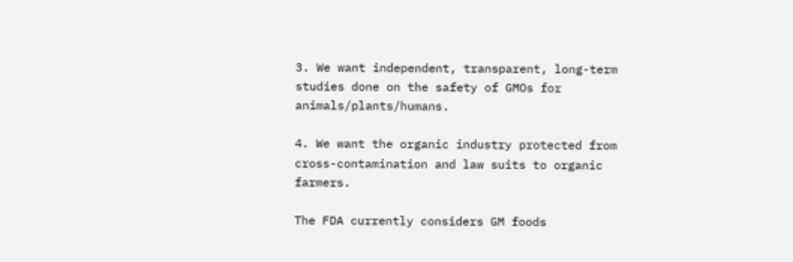3. We want independent, transparent, long-term studies done on the safety of GMOs for animals/plants/humans.

4. We want the organic industry protected from cross-contamination and law suits to organic farmers.

The FDA currently considers GM foods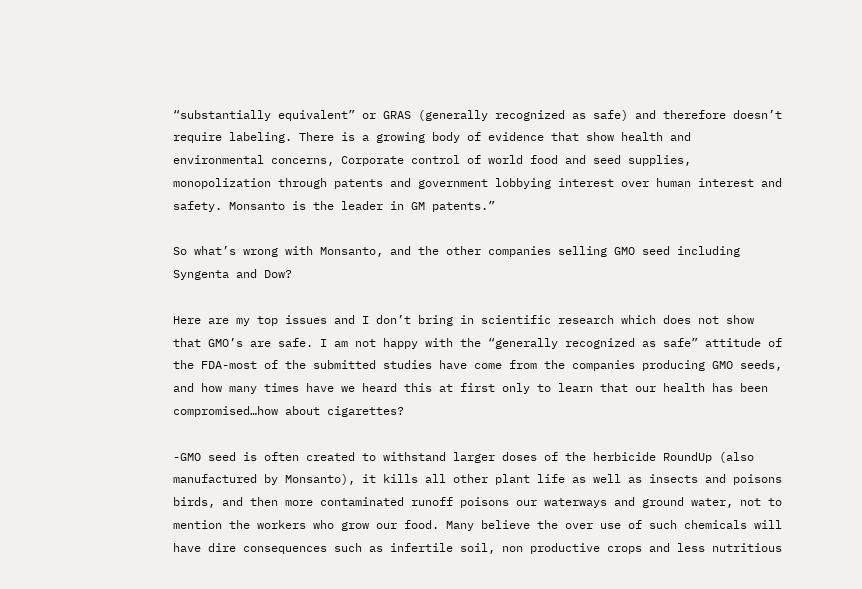“substantially equivalent” or GRAS (generally recognized as safe) and therefore doesn’t require labeling. There is a growing body of evidence that show health and environmental concerns, Corporate control of world food and seed supplies, monopolization through patents and government lobbying interest over human interest and safety. Monsanto is the leader in GM patents.”

So what’s wrong with Monsanto, and the other companies selling GMO seed including Syngenta and Dow?

Here are my top issues and I don’t bring in scientific research which does not show that GMO’s are safe. I am not happy with the “generally recognized as safe” attitude of the FDA-most of the submitted studies have come from the companies producing GMO seeds, and how many times have we heard this at first only to learn that our health has been compromised…how about cigarettes?

-GMO seed is often created to withstand larger doses of the herbicide RoundUp (also manufactured by Monsanto), it kills all other plant life as well as insects and poisons birds, and then more contaminated runoff poisons our waterways and ground water, not to mention the workers who grow our food. Many believe the over use of such chemicals will have dire consequences such as infertile soil, non productive crops and less nutritious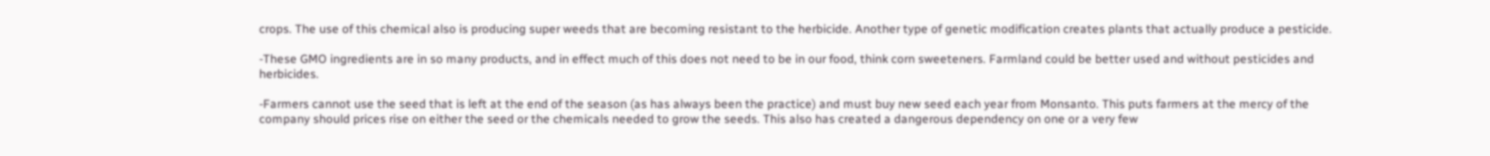crops. The use of this chemical also is producing super weeds that are becoming resistant to the herbicide. Another type of genetic modification creates plants that actually produce a pesticide.

-These GMO ingredients are in so many products, and in effect much of this does not need to be in our food, think corn sweeteners. Farmland could be better used and without pesticides and herbicides.

-Farmers cannot use the seed that is left at the end of the season (as has always been the practice) and must buy new seed each year from Monsanto. This puts farmers at the mercy of the company should prices rise on either the seed or the chemicals needed to grow the seeds. This also has created a dangerous dependency on one or a very few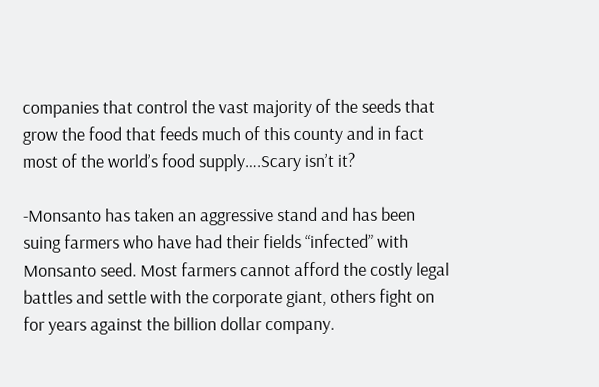companies that control the vast majority of the seeds that grow the food that feeds much of this county and in fact most of the world’s food supply….Scary isn’t it?

-Monsanto has taken an aggressive stand and has been suing farmers who have had their fields “infected” with Monsanto seed. Most farmers cannot afford the costly legal battles and settle with the corporate giant, others fight on for years against the billion dollar company.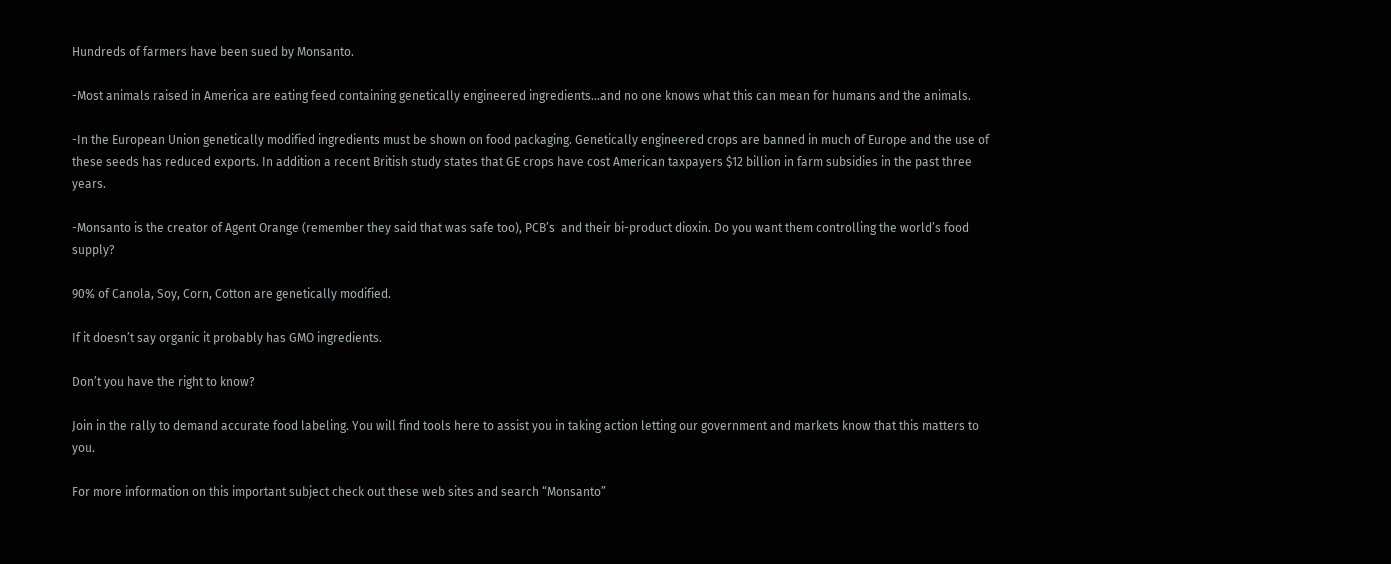Hundreds of farmers have been sued by Monsanto.

-Most animals raised in America are eating feed containing genetically engineered ingredients…and no one knows what this can mean for humans and the animals.

-In the European Union genetically modified ingredients must be shown on food packaging. Genetically engineered crops are banned in much of Europe and the use of these seeds has reduced exports. In addition a recent British study states that GE crops have cost American taxpayers $12 billion in farm subsidies in the past three years.

-Monsanto is the creator of Agent Orange (remember they said that was safe too), PCB’s  and their bi-product dioxin. Do you want them controlling the world’s food supply?

90% of Canola, Soy, Corn, Cotton are genetically modified.

If it doesn’t say organic it probably has GMO ingredients.

Don’t you have the right to know?

Join in the rally to demand accurate food labeling. You will find tools here to assist you in taking action letting our government and markets know that this matters to you.

For more information on this important subject check out these web sites and search “Monsanto”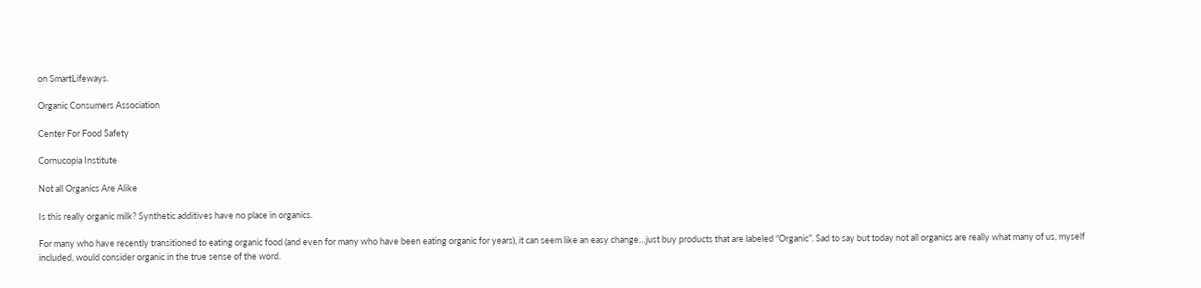on SmartLifeways.

Organic Consumers Association

Center For Food Safety

Cornucopia Institute

Not all Organics Are Alike

Is this really organic milk? Synthetic additives have no place in organics.

For many who have recently transitioned to eating organic food (and even for many who have been eating organic for years), it can seem like an easy change…just buy products that are labeled “Organic”. Sad to say but today not all organics are really what many of us, myself included, would consider organic in the true sense of the word.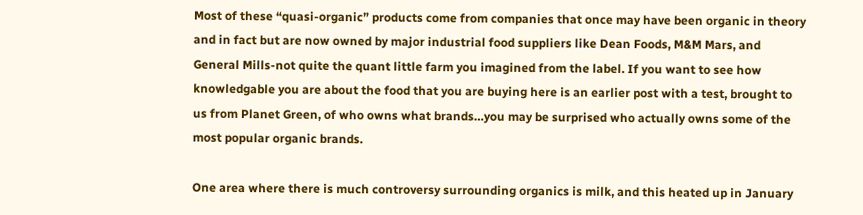Most of these “quasi-organic” products come from companies that once may have been organic in theory and in fact but are now owned by major industrial food suppliers like Dean Foods, M&M Mars, and General Mills-not quite the quant little farm you imagined from the label. If you want to see how knowledgable you are about the food that you are buying here is an earlier post with a test, brought to us from Planet Green, of who owns what brands…you may be surprised who actually owns some of the most popular organic brands.

One area where there is much controversy surrounding organics is milk, and this heated up in January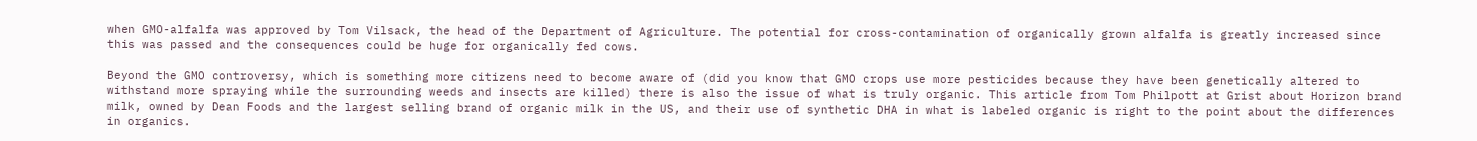when GMO-alfalfa was approved by Tom Vilsack, the head of the Department of Agriculture. The potential for cross-contamination of organically grown alfalfa is greatly increased since this was passed and the consequences could be huge for organically fed cows.

Beyond the GMO controversy, which is something more citizens need to become aware of (did you know that GMO crops use more pesticides because they have been genetically altered to withstand more spraying while the surrounding weeds and insects are killed) there is also the issue of what is truly organic. This article from Tom Philpott at Grist about Horizon brand milk, owned by Dean Foods and the largest selling brand of organic milk in the US, and their use of synthetic DHA in what is labeled organic is right to the point about the differences in organics.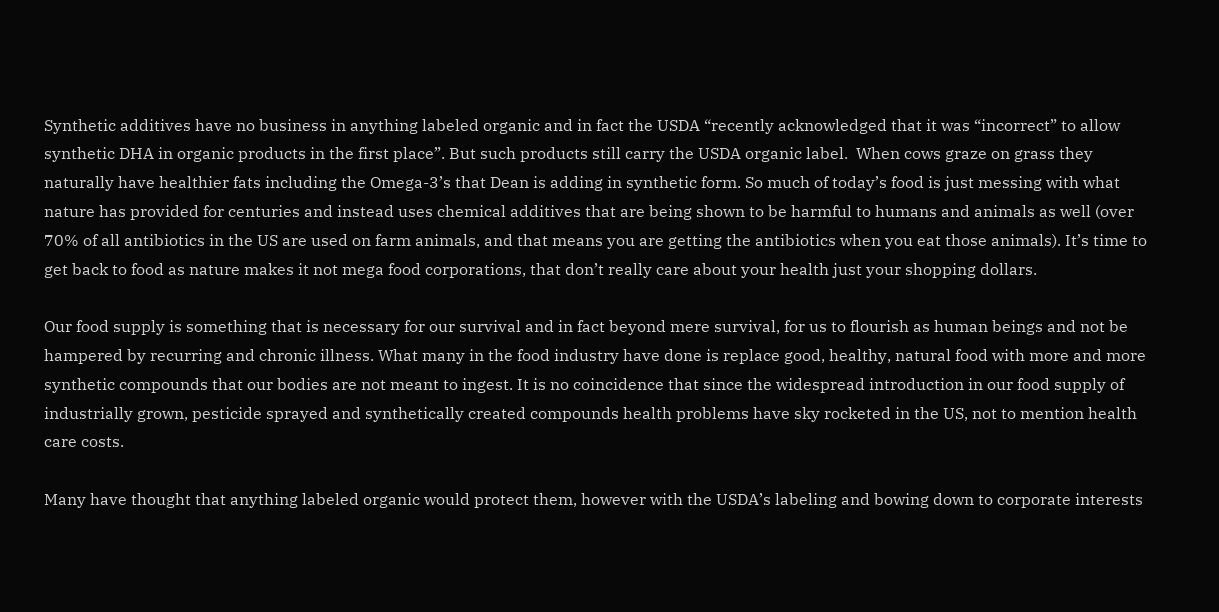Synthetic additives have no business in anything labeled organic and in fact the USDA “recently acknowledged that it was “incorrect” to allow synthetic DHA in organic products in the first place”. But such products still carry the USDA organic label.  When cows graze on grass they naturally have healthier fats including the Omega-3’s that Dean is adding in synthetic form. So much of today’s food is just messing with what nature has provided for centuries and instead uses chemical additives that are being shown to be harmful to humans and animals as well (over 70% of all antibiotics in the US are used on farm animals, and that means you are getting the antibiotics when you eat those animals). It’s time to get back to food as nature makes it not mega food corporations, that don’t really care about your health just your shopping dollars.

Our food supply is something that is necessary for our survival and in fact beyond mere survival, for us to flourish as human beings and not be hampered by recurring and chronic illness. What many in the food industry have done is replace good, healthy, natural food with more and more synthetic compounds that our bodies are not meant to ingest. It is no coincidence that since the widespread introduction in our food supply of industrially grown, pesticide sprayed and synthetically created compounds health problems have sky rocketed in the US, not to mention health care costs.

Many have thought that anything labeled organic would protect them, however with the USDA’s labeling and bowing down to corporate interests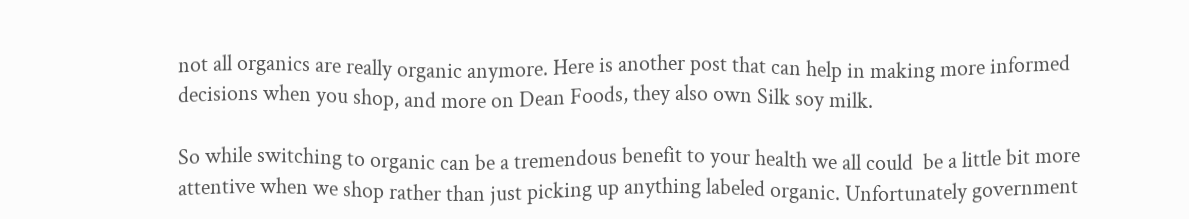not all organics are really organic anymore. Here is another post that can help in making more informed decisions when you shop, and more on Dean Foods, they also own Silk soy milk.

So while switching to organic can be a tremendous benefit to your health we all could  be a little bit more attentive when we shop rather than just picking up anything labeled organic. Unfortunately government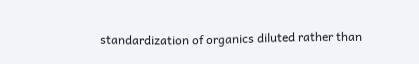standardization of organics diluted rather than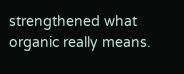strengthened what organic really means.